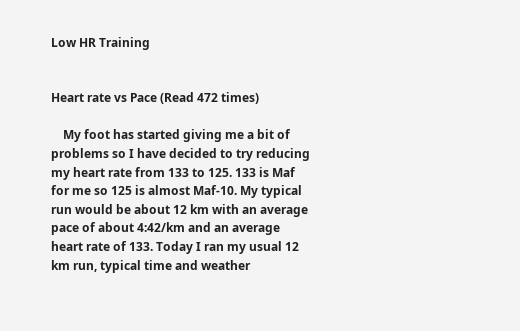Low HR Training


Heart rate vs Pace (Read 472 times)

    My foot has started giving me a bit of problems so I have decided to try reducing my heart rate from 133 to 125. 133 is Maf for me so 125 is almost Maf-10. My typical run would be about 12 km with an average pace of about 4:42/km and an average heart rate of 133. Today I ran my usual 12 km run, typical time and weather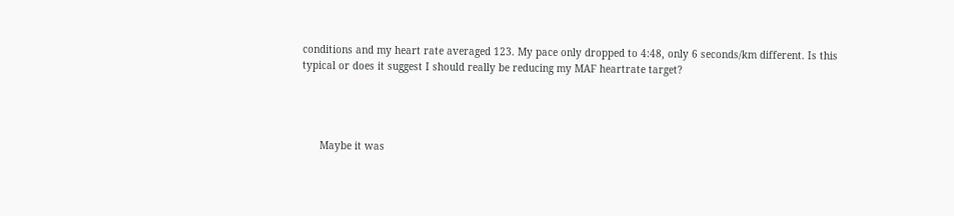conditions and my heart rate averaged 123. My pace only dropped to 4:48, only 6 seconds/km different. Is this typical or does it suggest I should really be reducing my MAF heartrate target?




      Maybe it was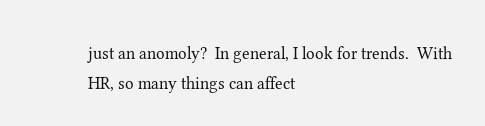just an anomoly?  In general, I look for trends.  With HR, so many things can affect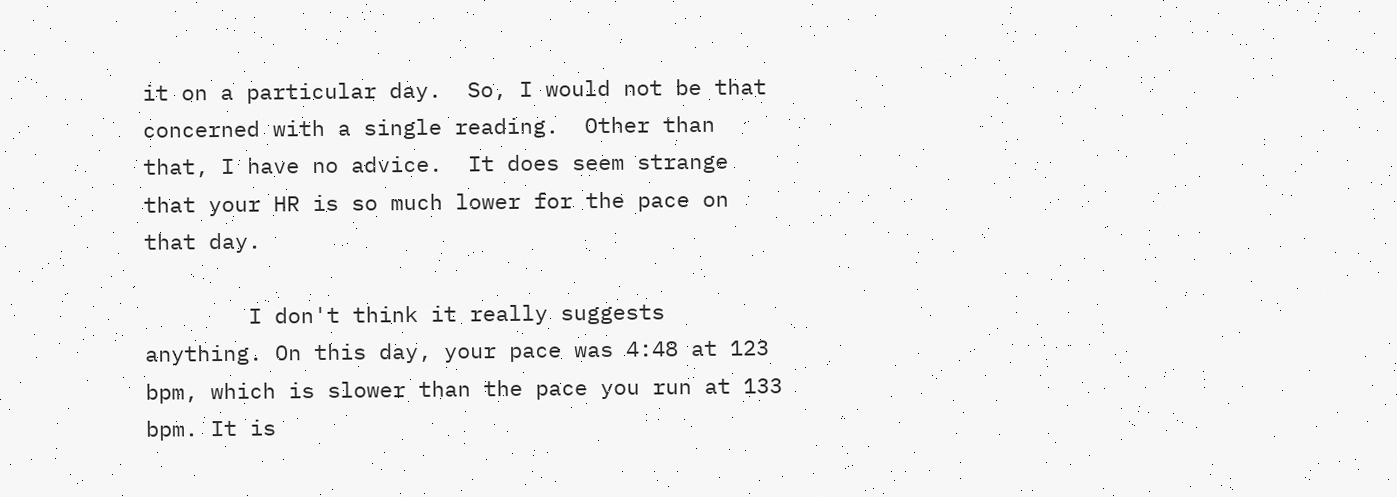it on a particular day.  So, I would not be that concerned with a single reading.  Other than that, I have no advice.  It does seem strange that your HR is so much lower for the pace on that day.

        I don't think it really suggests anything. On this day, your pace was 4:48 at 123 bpm, which is slower than the pace you run at 133 bpm. It is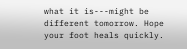what it is---might be different tomorrow. Hope your foot heals quickly.